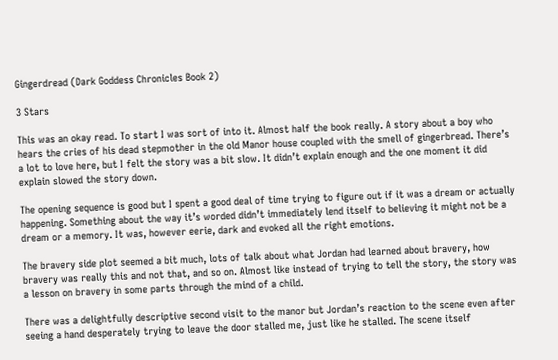Gingerdread (Dark Goddess Chronicles Book 2)

3 Stars

This was an okay read. To start I was sort of into it. Almost half the book really. A story about a boy who hears the cries of his dead stepmother in the old Manor house coupled with the smell of gingerbread. There’s a lot to love here, but I felt the story was a bit slow. It didn’t explain enough and the one moment it did explain slowed the story down.

The opening sequence is good but I spent a good deal of time trying to figure out if it was a dream or actually happening. Something about the way it’s worded didn’t immediately lend itself to believing it might not be a dream or a memory. It was, however eerie, dark and evoked all the right emotions.

The bravery side plot seemed a bit much, lots of talk about what Jordan had learned about bravery, how bravery was really this and not that, and so on. Almost like instead of trying to tell the story, the story was a lesson on bravery in some parts through the mind of a child.

There was a delightfully descriptive second visit to the manor but Jordan’s reaction to the scene even after seeing a hand desperately trying to leave the door stalled me, just like he stalled. The scene itself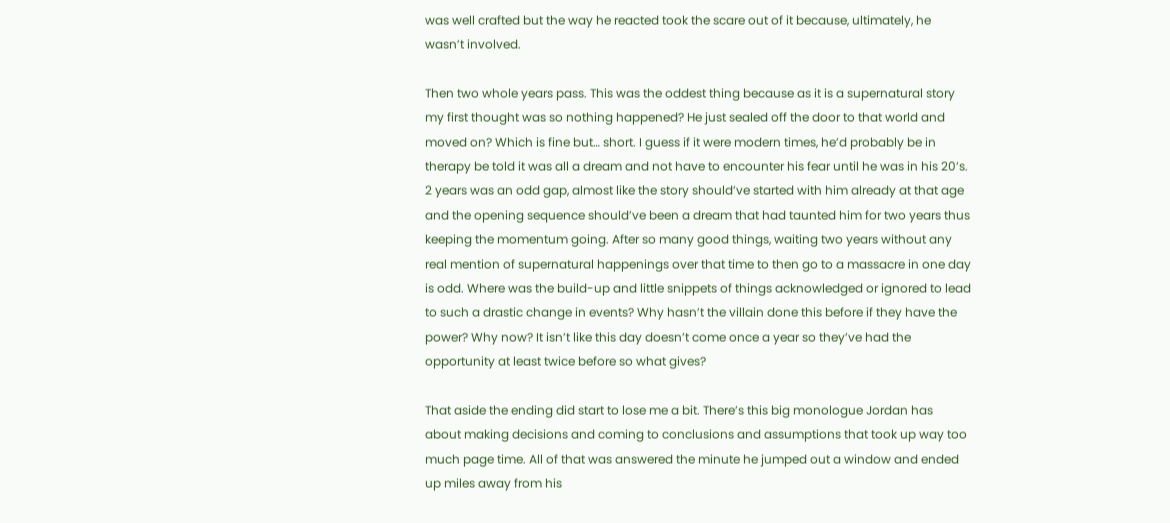was well crafted but the way he reacted took the scare out of it because, ultimately, he wasn’t involved.

Then two whole years pass. This was the oddest thing because as it is a supernatural story my first thought was so nothing happened? He just sealed off the door to that world and moved on? Which is fine but… short. I guess if it were modern times, he’d probably be in therapy be told it was all a dream and not have to encounter his fear until he was in his 20’s. 2 years was an odd gap, almost like the story should’ve started with him already at that age and the opening sequence should’ve been a dream that had taunted him for two years thus keeping the momentum going. After so many good things, waiting two years without any real mention of supernatural happenings over that time to then go to a massacre in one day is odd. Where was the build-up and little snippets of things acknowledged or ignored to lead to such a drastic change in events? Why hasn’t the villain done this before if they have the power? Why now? It isn’t like this day doesn’t come once a year so they’ve had the opportunity at least twice before so what gives?

That aside the ending did start to lose me a bit. There’s this big monologue Jordan has about making decisions and coming to conclusions and assumptions that took up way too much page time. All of that was answered the minute he jumped out a window and ended up miles away from his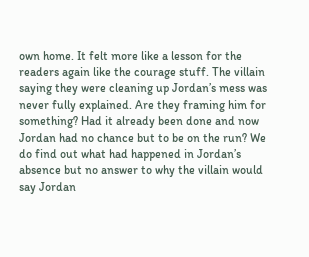own home. It felt more like a lesson for the readers again like the courage stuff. The villain saying they were cleaning up Jordan’s mess was never fully explained. Are they framing him for something? Had it already been done and now Jordan had no chance but to be on the run? We do find out what had happened in Jordan’s absence but no answer to why the villain would say Jordan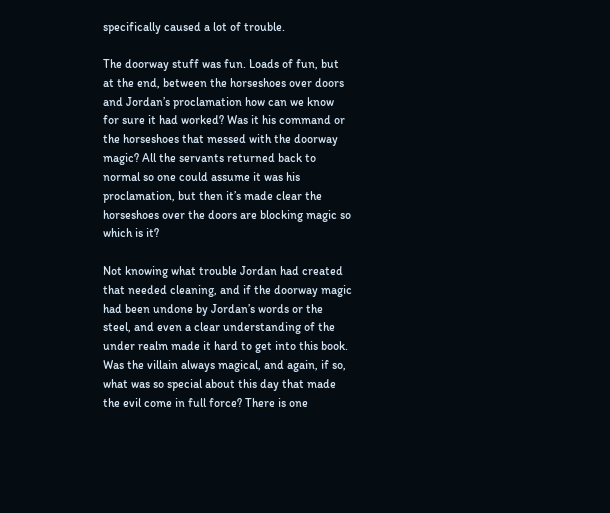specifically caused a lot of trouble.

The doorway stuff was fun. Loads of fun, but at the end, between the horseshoes over doors and Jordan’s proclamation how can we know for sure it had worked? Was it his command or the horseshoes that messed with the doorway magic? All the servants returned back to normal so one could assume it was his proclamation, but then it’s made clear the horseshoes over the doors are blocking magic so which is it?

Not knowing what trouble Jordan had created that needed cleaning, and if the doorway magic had been undone by Jordan’s words or the steel, and even a clear understanding of the under realm made it hard to get into this book. Was the villain always magical, and again, if so, what was so special about this day that made the evil come in full force? There is one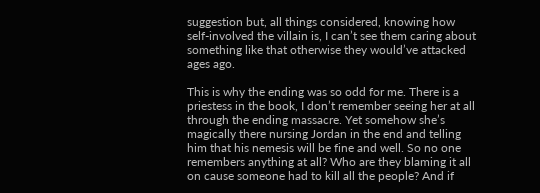suggestion but, all things considered, knowing how self-involved the villain is, I can’t see them caring about something like that otherwise they would’ve attacked ages ago.

This is why the ending was so odd for me. There is a priestess in the book, I don’t remember seeing her at all through the ending massacre. Yet somehow she’s magically there nursing Jordan in the end and telling him that his nemesis will be fine and well. So no one remembers anything at all? Who are they blaming it all on cause someone had to kill all the people? And if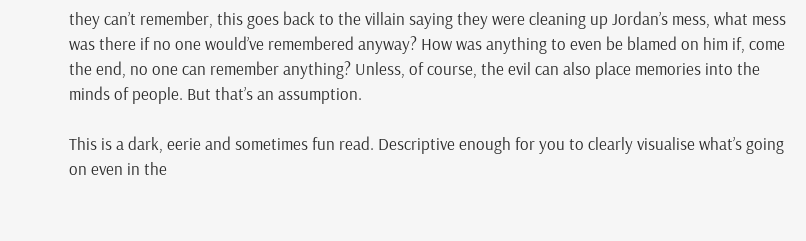they can’t remember, this goes back to the villain saying they were cleaning up Jordan’s mess, what mess was there if no one would’ve remembered anyway? How was anything to even be blamed on him if, come the end, no one can remember anything? Unless, of course, the evil can also place memories into the minds of people. But that’s an assumption.

This is a dark, eerie and sometimes fun read. Descriptive enough for you to clearly visualise what’s going on even in the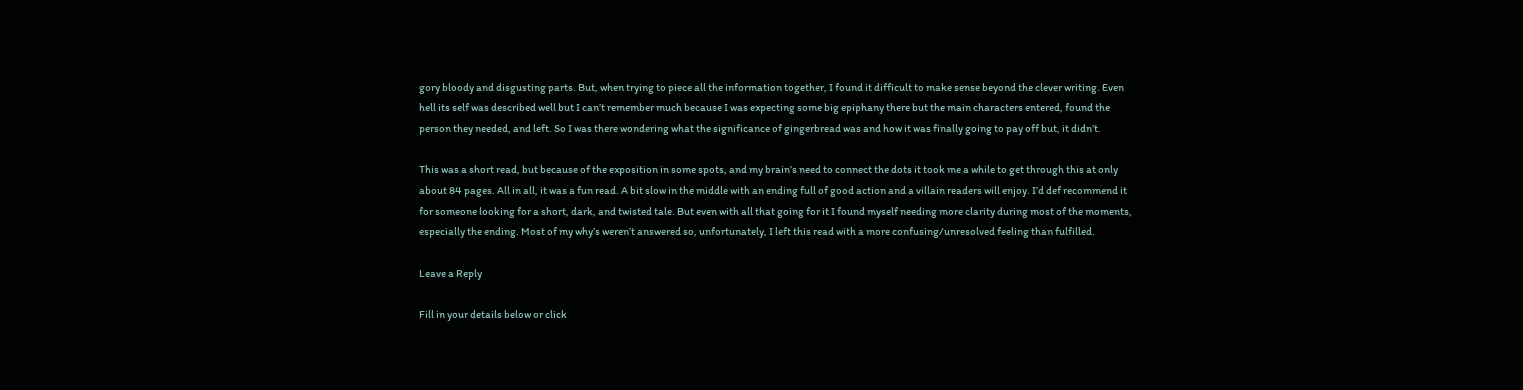gory bloody and disgusting parts. But, when trying to piece all the information together, I found it difficult to make sense beyond the clever writing. Even hell its self was described well but I can’t remember much because I was expecting some big epiphany there but the main characters entered, found the person they needed, and left. So I was there wondering what the significance of gingerbread was and how it was finally going to pay off but, it didn’t.

This was a short read, but because of the exposition in some spots, and my brain’s need to connect the dots it took me a while to get through this at only about 84 pages. All in all, it was a fun read. A bit slow in the middle with an ending full of good action and a villain readers will enjoy. I’d def recommend it for someone looking for a short, dark, and twisted tale. But even with all that going for it I found myself needing more clarity during most of the moments, especially the ending. Most of my why’s weren’t answered so, unfortunately, I left this read with a more confusing/unresolved feeling than fulfilled.

Leave a Reply

Fill in your details below or click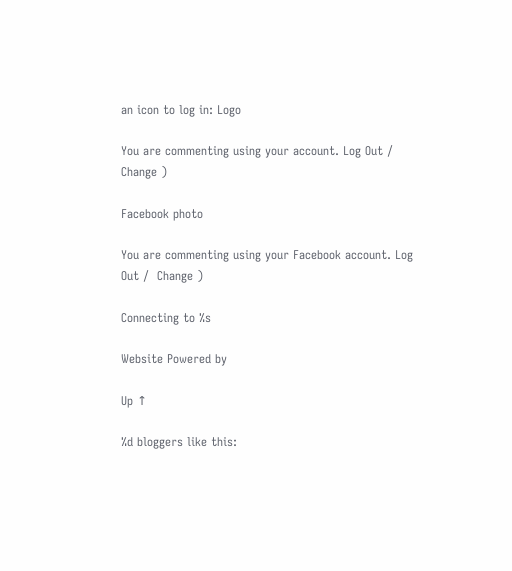an icon to log in: Logo

You are commenting using your account. Log Out /  Change )

Facebook photo

You are commenting using your Facebook account. Log Out /  Change )

Connecting to %s

Website Powered by

Up ↑

%d bloggers like this: